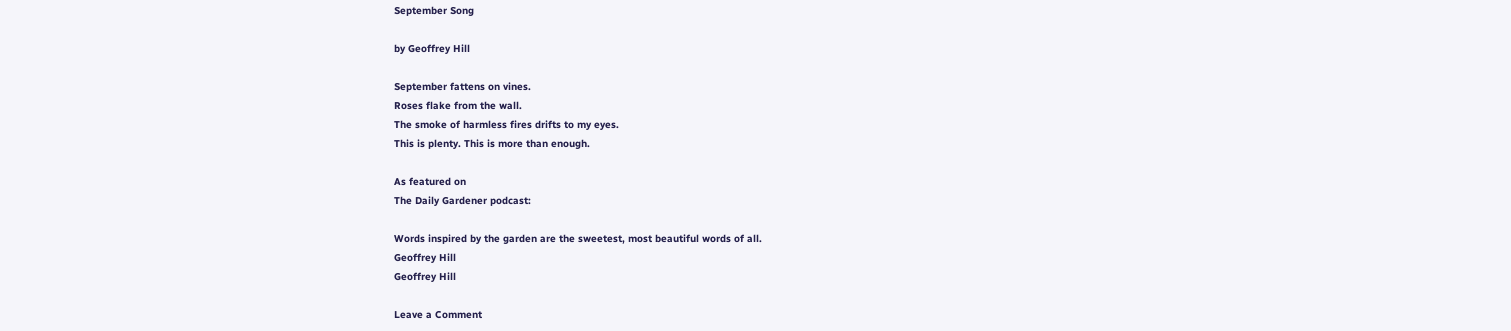September Song

by Geoffrey Hill

September fattens on vines.
Roses flake from the wall.
The smoke of harmless fires drifts to my eyes.
This is plenty. This is more than enough.

As featured on
The Daily Gardener podcast:

Words inspired by the garden are the sweetest, most beautiful words of all.
Geoffrey Hill
Geoffrey Hill

Leave a Comment